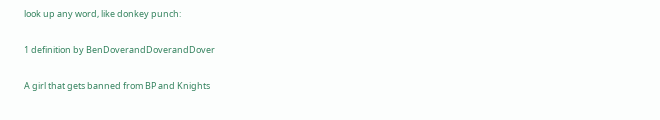look up any word, like donkey punch:

1 definition by BenDoverandDoverandDover

A girl that gets banned from BP and Knights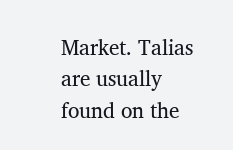Market. Talias are usually found on the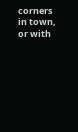corners in town, or with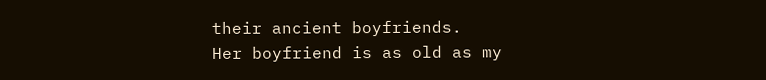their ancient boyfriends.
Her boyfriend is as old as my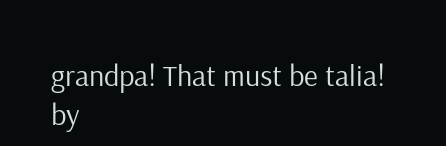grandpa! That must be talia!
by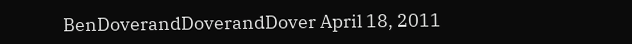BenDoverandDoverandDover April 18, 2011